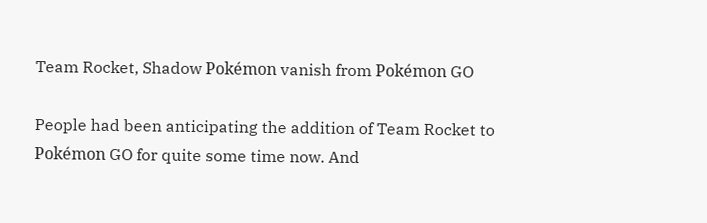Team Rocket, Shadow Pokémon vanish from Pokémon GO

People had been anticipating the addition of Team Rocket to Pokémon GO for quite some time now. And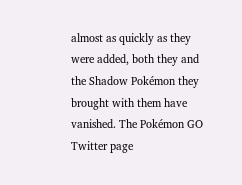almost as quickly as they were added, both they and the Shadow Pokémon they brought with them have vanished. The Pokémon GO Twitter page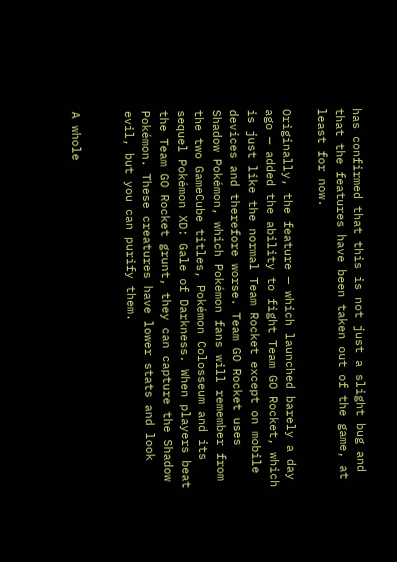has confirmed that this is not just a slight bug and that the features have been taken out of the game, at least for now.

Originally, the feature — which launched barely a day ago — added the ability to fight Team GO Rocket, which is just like the normal Team Rocket except on mobile devices and therefore worse. Team GO Rocket uses Shadow Pokémon, which Pokémon fans will remember from the two GameCube titles, Pokémon Colosseum and its sequel Pokémon XD: Gale of Darkness. When players beat the Team GO Rocket grunt, they can capture the Shadow Pokémon. These creatures have lower stats and look evil, but you can purify them.


A whole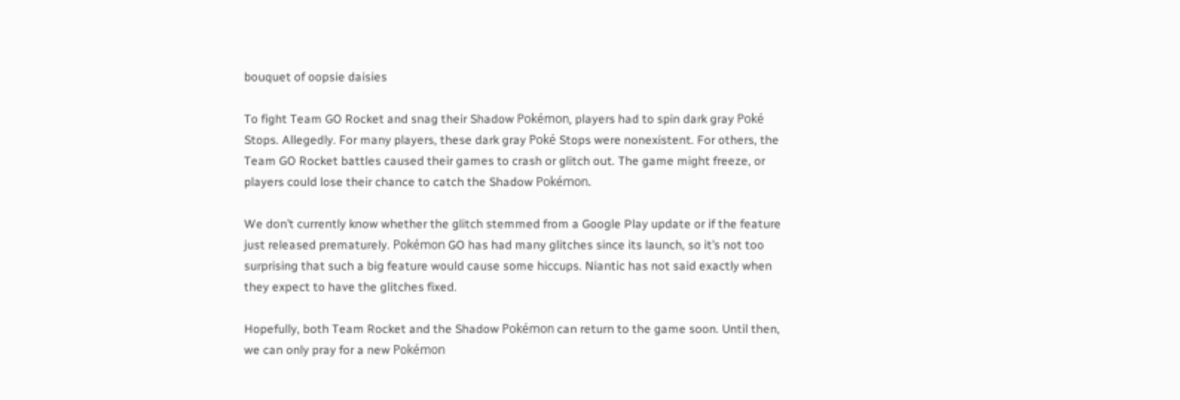bouquet of oopsie daisies

To fight Team GO Rocket and snag their Shadow Pokémon, players had to spin dark gray Poké Stops. Allegedly. For many players, these dark gray Poké Stops were nonexistent. For others, the Team GO Rocket battles caused their games to crash or glitch out. The game might freeze, or players could lose their chance to catch the Shadow Pokémon.

We don’t currently know whether the glitch stemmed from a Google Play update or if the feature just released prematurely. Pokémon GO has had many glitches since its launch, so it’s not too surprising that such a big feature would cause some hiccups. Niantic has not said exactly when they expect to have the glitches fixed.

Hopefully, both Team Rocket and the Shadow Pokémon can return to the game soon. Until then, we can only pray for a new Pokémon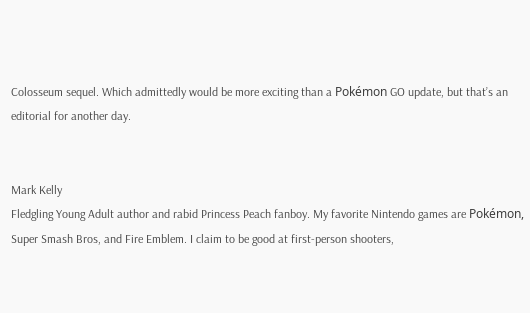Colosseum sequel. Which admittedly would be more exciting than a Pokémon GO update, but that’s an editorial for another day.


Mark Kelly
Fledgling Young Adult author and rabid Princess Peach fanboy. My favorite Nintendo games are Pokémon, Super Smash Bros, and Fire Emblem. I claim to be good at first-person shooters,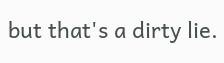but that's a dirty lie.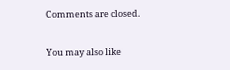Comments are closed.

You may also like